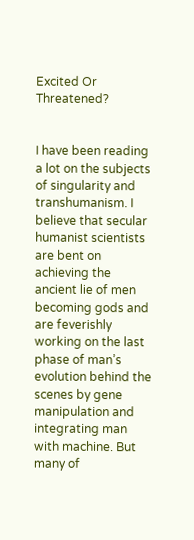Excited Or Threatened?


I have been reading a lot on the subjects of singularity and transhumanism. I believe that secular humanist scientists are bent on achieving the ancient lie of men becoming gods and are feverishly working on the last phase of man’s evolution behind the scenes by gene manipulation and integrating man with machine. But many of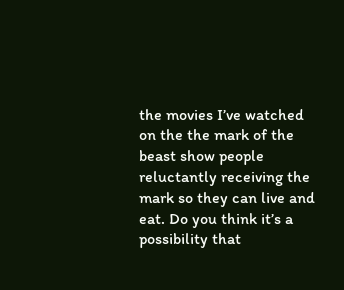the movies I’ve watched on the the mark of the beast show people reluctantly receiving the mark so they can live and eat. Do you think it’s a possibility that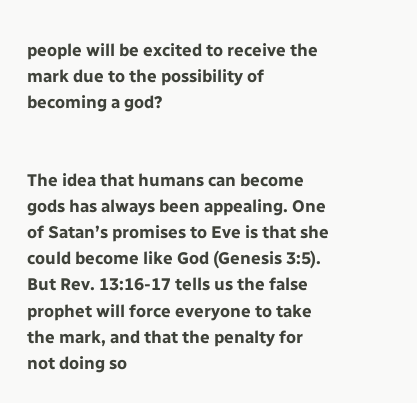people will be excited to receive the mark due to the possibility of becoming a god?


The idea that humans can become gods has always been appealing. One of Satan’s promises to Eve is that she could become like God (Genesis 3:5). But Rev. 13:16-17 tells us the false prophet will force everyone to take the mark, and that the penalty for not doing so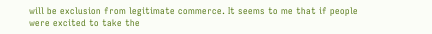will be exclusion from legitimate commerce. It seems to me that if people were excited to take the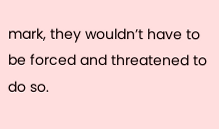mark, they wouldn’t have to be forced and threatened to do so.